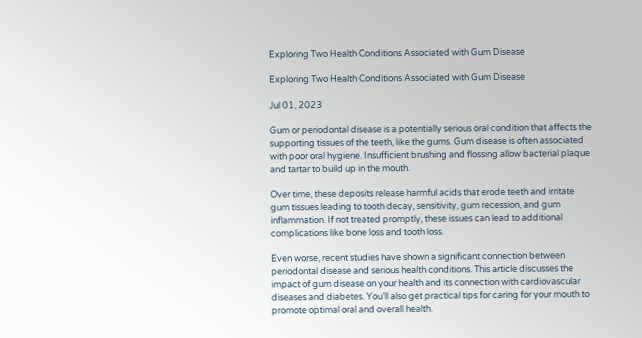Exploring Two Health Conditions Associated with Gum Disease

Exploring Two Health Conditions Associated with Gum Disease

Jul 01, 2023

Gum or periodontal disease is a potentially serious oral condition that affects the supporting tissues of the teeth, like the gums. Gum disease is often associated with poor oral hygiene. Insufficient brushing and flossing allow bacterial plaque and tartar to build up in the mouth.

Over time, these deposits release harmful acids that erode teeth and irritate gum tissues leading to tooth decay, sensitivity, gum recession, and gum inflammation. If not treated promptly, these issues can lead to additional complications like bone loss and tooth loss.

Even worse, recent studies have shown a significant connection between periodontal disease and serious health conditions. This article discusses the impact of gum disease on your health and its connection with cardiovascular diseases and diabetes. You’ll also get practical tips for caring for your mouth to promote optimal oral and overall health.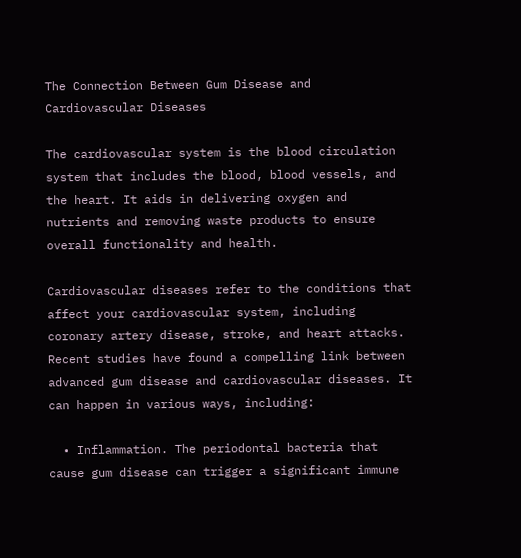The Connection Between Gum Disease and Cardiovascular Diseases

The cardiovascular system is the blood circulation system that includes the blood, blood vessels, and the heart. It aids in delivering oxygen and nutrients and removing waste products to ensure overall functionality and health.

Cardiovascular diseases refer to the conditions that affect your cardiovascular system, including coronary artery disease, stroke, and heart attacks. Recent studies have found a compelling link between advanced gum disease and cardiovascular diseases. It can happen in various ways, including:

  • Inflammation. The periodontal bacteria that cause gum disease can trigger a significant immune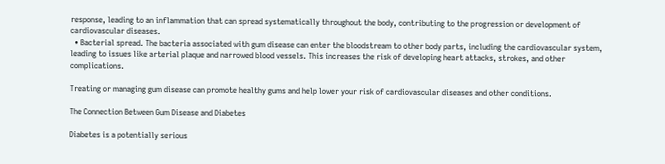response, leading to an inflammation that can spread systematically throughout the body, contributing to the progression or development of cardiovascular diseases.
  • Bacterial spread. The bacteria associated with gum disease can enter the bloodstream to other body parts, including the cardiovascular system, leading to issues like arterial plaque and narrowed blood vessels. This increases the risk of developing heart attacks, strokes, and other complications.

Treating or managing gum disease can promote healthy gums and help lower your risk of cardiovascular diseases and other conditions.

The Connection Between Gum Disease and Diabetes

Diabetes is a potentially serious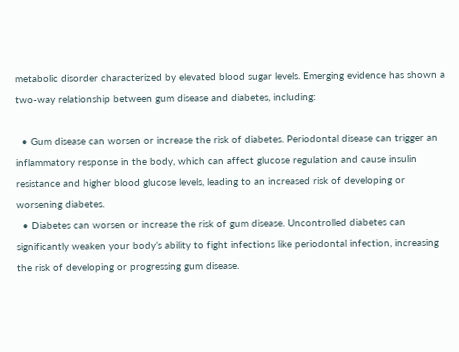metabolic disorder characterized by elevated blood sugar levels. Emerging evidence has shown a two-way relationship between gum disease and diabetes, including:

  • Gum disease can worsen or increase the risk of diabetes. Periodontal disease can trigger an inflammatory response in the body, which can affect glucose regulation and cause insulin resistance and higher blood glucose levels, leading to an increased risk of developing or worsening diabetes.
  • Diabetes can worsen or increase the risk of gum disease. Uncontrolled diabetes can significantly weaken your body’s ability to fight infections like periodontal infection, increasing the risk of developing or progressing gum disease.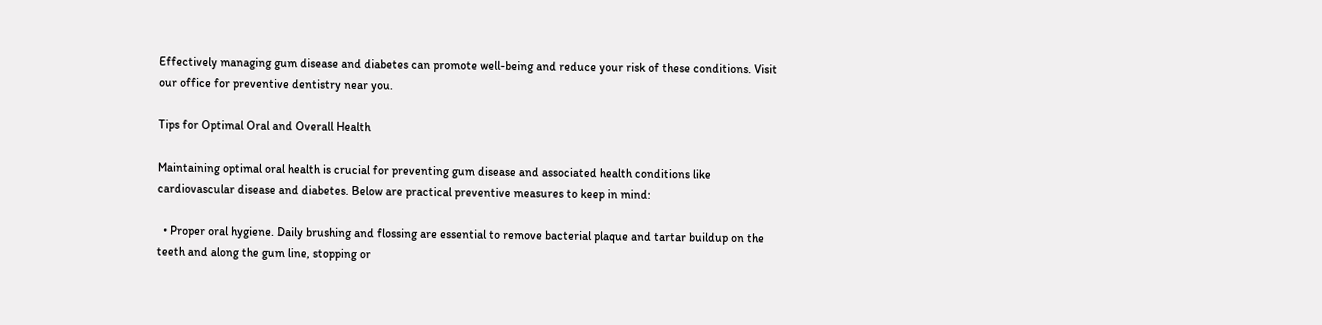Effectively managing gum disease and diabetes can promote well-being and reduce your risk of these conditions. Visit our office for preventive dentistry near you.

Tips for Optimal Oral and Overall Health

Maintaining optimal oral health is crucial for preventing gum disease and associated health conditions like cardiovascular disease and diabetes. Below are practical preventive measures to keep in mind:

  • Proper oral hygiene. Daily brushing and flossing are essential to remove bacterial plaque and tartar buildup on the teeth and along the gum line, stopping or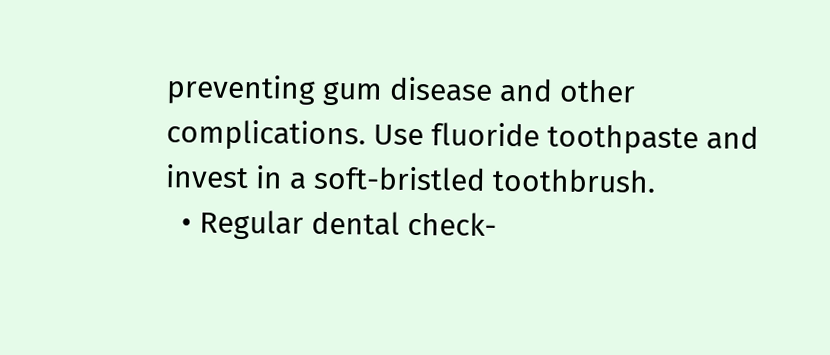preventing gum disease and other complications. Use fluoride toothpaste and invest in a soft-bristled toothbrush.
  • Regular dental check-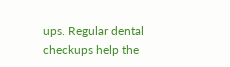ups. Regular dental checkups help the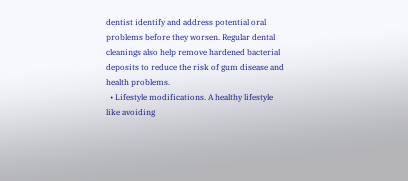dentist identify and address potential oral problems before they worsen. Regular dental cleanings also help remove hardened bacterial deposits to reduce the risk of gum disease and health problems.
  • Lifestyle modifications. A healthy lifestyle like avoiding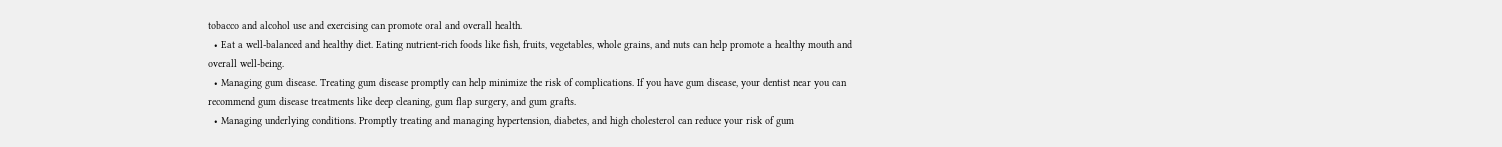tobacco and alcohol use and exercising can promote oral and overall health.
  • Eat a well-balanced and healthy diet. Eating nutrient-rich foods like fish, fruits, vegetables, whole grains, and nuts can help promote a healthy mouth and overall well-being.
  • Managing gum disease. Treating gum disease promptly can help minimize the risk of complications. If you have gum disease, your dentist near you can recommend gum disease treatments like deep cleaning, gum flap surgery, and gum grafts.
  • Managing underlying conditions. Promptly treating and managing hypertension, diabetes, and high cholesterol can reduce your risk of gum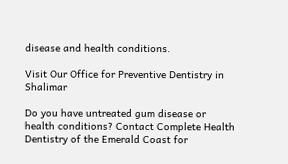disease and health conditions.

Visit Our Office for Preventive Dentistry in Shalimar

Do you have untreated gum disease or health conditions? Contact Complete Health Dentistry of the Emerald Coast for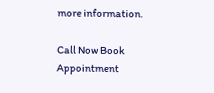more information.

Call Now Book Appointment